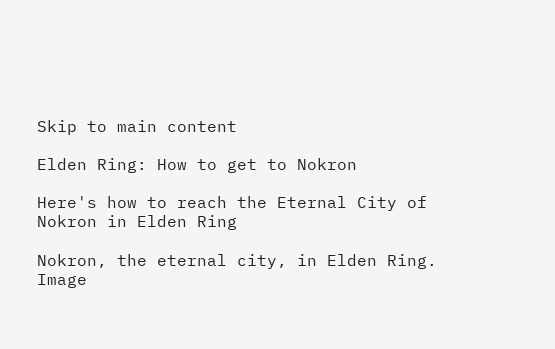Skip to main content

Elden Ring: How to get to Nokron

Here's how to reach the Eternal City of Nokron in Elden Ring

Nokron, the eternal city, in Elden Ring.
Image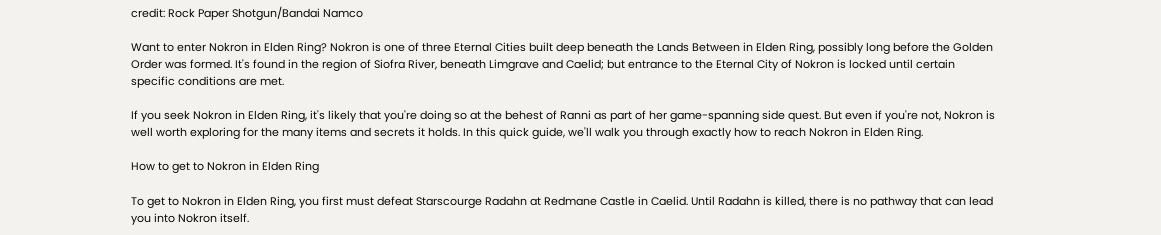credit: Rock Paper Shotgun/Bandai Namco

Want to enter Nokron in Elden Ring? Nokron is one of three Eternal Cities built deep beneath the Lands Between in Elden Ring, possibly long before the Golden Order was formed. It's found in the region of Siofra River, beneath Limgrave and Caelid; but entrance to the Eternal City of Nokron is locked until certain specific conditions are met.

If you seek Nokron in Elden Ring, it's likely that you're doing so at the behest of Ranni as part of her game-spanning side quest. But even if you're not, Nokron is well worth exploring for the many items and secrets it holds. In this quick guide, we'll walk you through exactly how to reach Nokron in Elden Ring.

How to get to Nokron in Elden Ring

To get to Nokron in Elden Ring, you first must defeat Starscourge Radahn at Redmane Castle in Caelid. Until Radahn is killed, there is no pathway that can lead you into Nokron itself.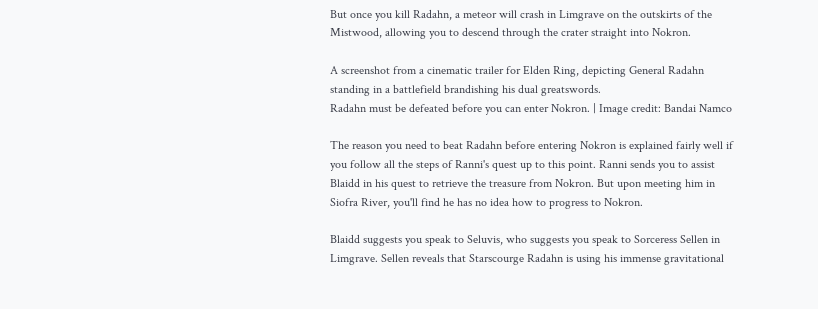But once you kill Radahn, a meteor will crash in Limgrave on the outskirts of the Mistwood, allowing you to descend through the crater straight into Nokron.

A screenshot from a cinematic trailer for Elden Ring, depicting General Radahn standing in a battlefield brandishing his dual greatswords.
Radahn must be defeated before you can enter Nokron. | Image credit: Bandai Namco

The reason you need to beat Radahn before entering Nokron is explained fairly well if you follow all the steps of Ranni's quest up to this point. Ranni sends you to assist Blaidd in his quest to retrieve the treasure from Nokron. But upon meeting him in Siofra River, you'll find he has no idea how to progress to Nokron.

Blaidd suggests you speak to Seluvis, who suggests you speak to Sorceress Sellen in Limgrave. Sellen reveals that Starscourge Radahn is using his immense gravitational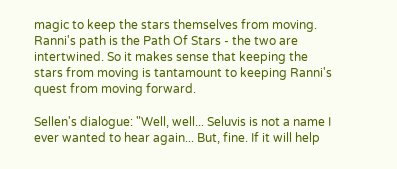magic to keep the stars themselves from moving. Ranni's path is the Path Of Stars - the two are intertwined. So it makes sense that keeping the stars from moving is tantamount to keeping Ranni's quest from moving forward.

Sellen's dialogue: "Well, well... Seluvis is not a name I ever wanted to hear again... But, fine. If it will help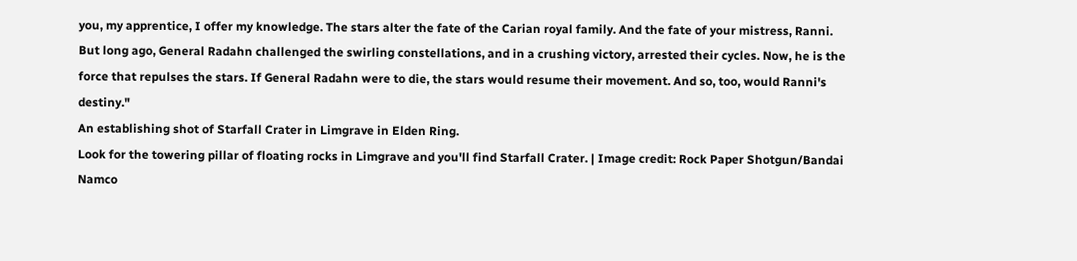you, my apprentice, I offer my knowledge. The stars alter the fate of the Carian royal family. And the fate of your mistress, Ranni. But long ago, General Radahn challenged the swirling constellations, and in a crushing victory, arrested their cycles. Now, he is the force that repulses the stars. If General Radahn were to die, the stars would resume their movement. And so, too, would Ranni's destiny."
An establishing shot of Starfall Crater in Limgrave in Elden Ring.
Look for the towering pillar of floating rocks in Limgrave and you'll find Starfall Crater. | Image credit: Rock Paper Shotgun/Bandai Namco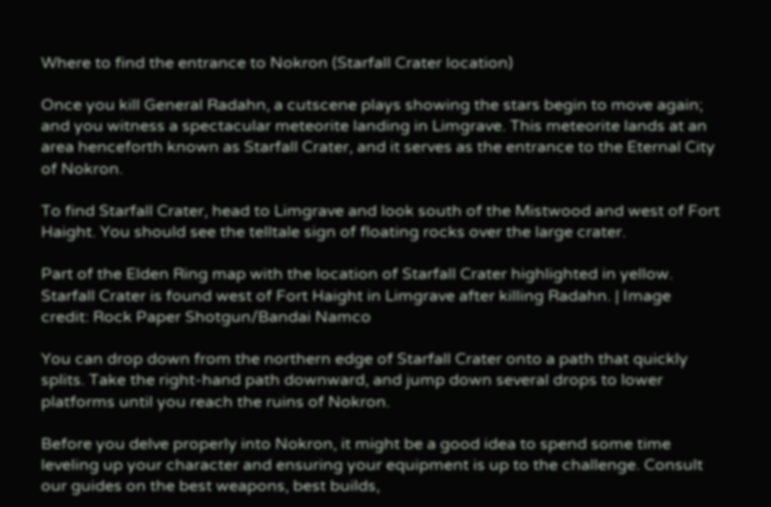Where to find the entrance to Nokron (Starfall Crater location)

Once you kill General Radahn, a cutscene plays showing the stars begin to move again; and you witness a spectacular meteorite landing in Limgrave. This meteorite lands at an area henceforth known as Starfall Crater, and it serves as the entrance to the Eternal City of Nokron.

To find Starfall Crater, head to Limgrave and look south of the Mistwood and west of Fort Haight. You should see the telltale sign of floating rocks over the large crater.

Part of the Elden Ring map with the location of Starfall Crater highlighted in yellow.
Starfall Crater is found west of Fort Haight in Limgrave after killing Radahn. | Image credit: Rock Paper Shotgun/Bandai Namco

You can drop down from the northern edge of Starfall Crater onto a path that quickly splits. Take the right-hand path downward, and jump down several drops to lower platforms until you reach the ruins of Nokron.

Before you delve properly into Nokron, it might be a good idea to spend some time leveling up your character and ensuring your equipment is up to the challenge. Consult our guides on the best weapons, best builds,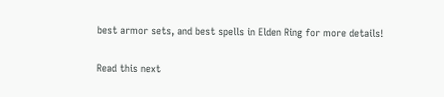best armor sets, and best spells in Elden Ring for more details!

Read this next